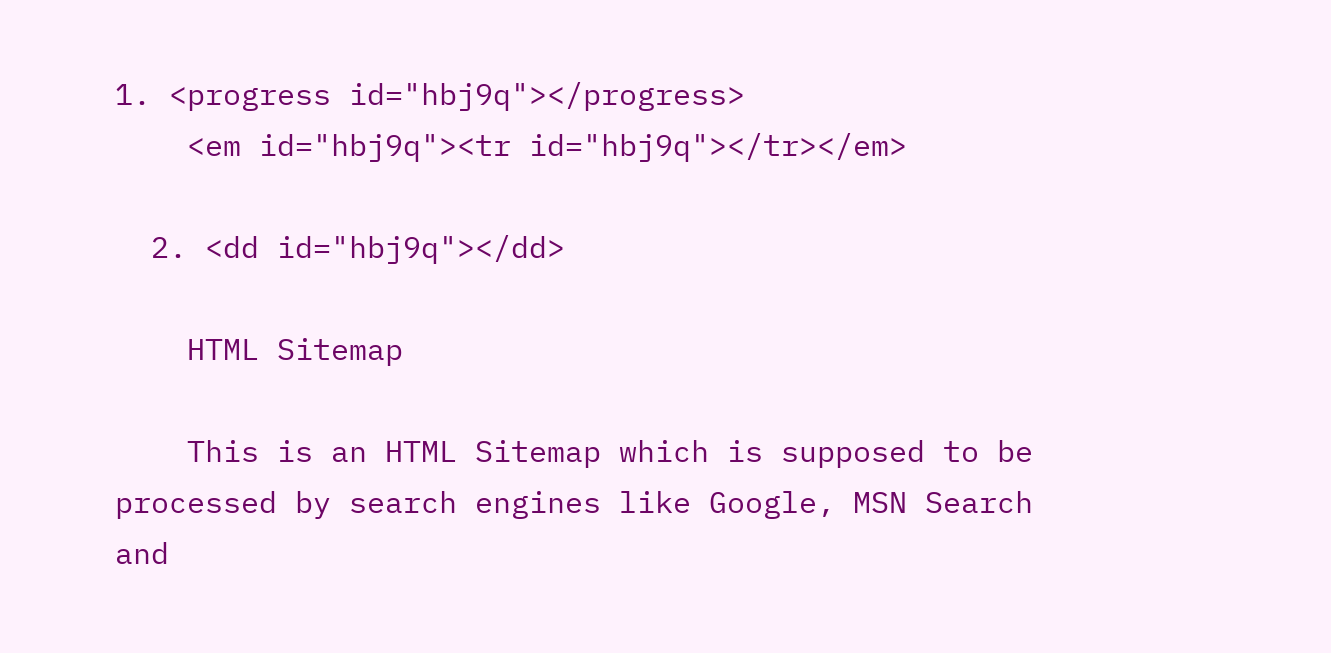1. <progress id="hbj9q"></progress>
    <em id="hbj9q"><tr id="hbj9q"></tr></em>

  2. <dd id="hbj9q"></dd>

    HTML Sitemap

    This is an HTML Sitemap which is supposed to be processed by search engines like Google, MSN Search and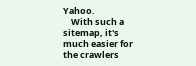Yahoo.
    With such a sitemap, it's much easier for the crawlers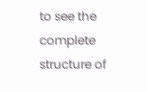to see the complete structure of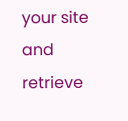your site and retrieve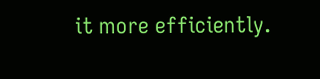it more efficiently.